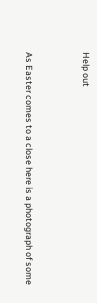Help out


As Easter comes to a close here is a photograph of some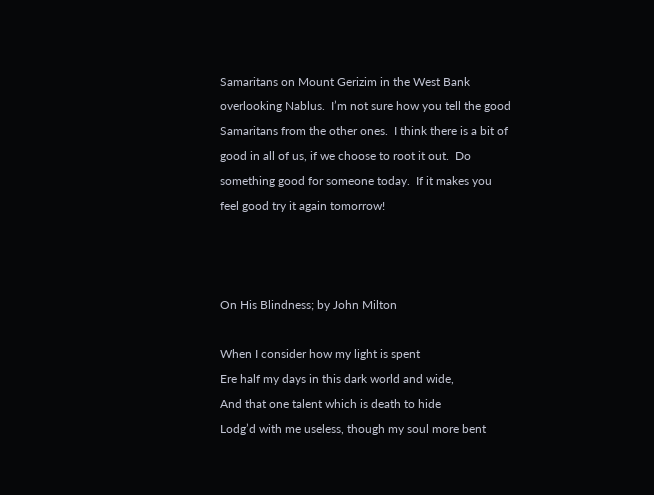Samaritans on Mount Gerizim in the West Bank overlooking Nablus.  I’m not sure how you tell the good Samaritans from the other ones.  I think there is a bit of good in all of us, if we choose to root it out.  Do something good for someone today.  If it makes you feel good try it again tomorrow!



On His Blindness; by John Milton

When I consider how my light is spent
Ere half my days in this dark world and wide,
And that one talent which is death to hide
Lodg’d with me useless, though my soul more bent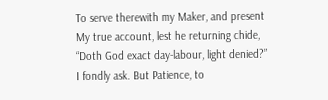To serve therewith my Maker, and present
My true account, lest he returning chide,
“Doth God exact day-labour, light denied?”
I fondly ask. But Patience, to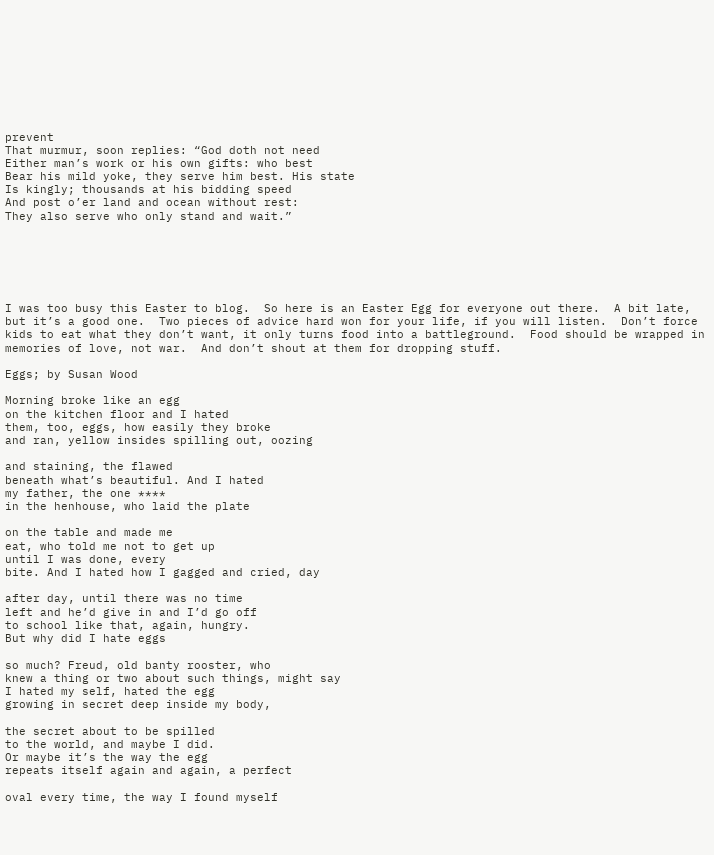prevent
That murmur, soon replies: “God doth not need
Either man’s work or his own gifts: who best
Bear his mild yoke, they serve him best. His state
Is kingly; thousands at his bidding speed
And post o’er land and ocean without rest:
They also serve who only stand and wait.”






I was too busy this Easter to blog.  So here is an Easter Egg for everyone out there.  A bit late, but it’s a good one.  Two pieces of advice hard won for your life, if you will listen.  Don’t force kids to eat what they don’t want, it only turns food into a battleground.  Food should be wrapped in memories of love, not war.  And don’t shout at them for dropping stuff.

Eggs; by Susan Wood

Morning broke like an egg
on the kitchen floor and I hated
them, too, eggs, how easily they broke
and ran, yellow insides spilling out, oozing

and staining, the flawed
beneath what’s beautiful. And I hated
my father, the one ****
in the henhouse, who laid the plate

on the table and made me
eat, who told me not to get up
until I was done, every
bite. And I hated how I gagged and cried, day

after day, until there was no time
left and he’d give in and I’d go off
to school like that, again, hungry.
But why did I hate eggs

so much? Freud, old banty rooster, who
knew a thing or two about such things, might say
I hated my self, hated the egg
growing in secret deep inside my body,

the secret about to be spilled
to the world, and maybe I did.
Or maybe it’s the way the egg
repeats itself again and again, a perfect

oval every time, the way I found myself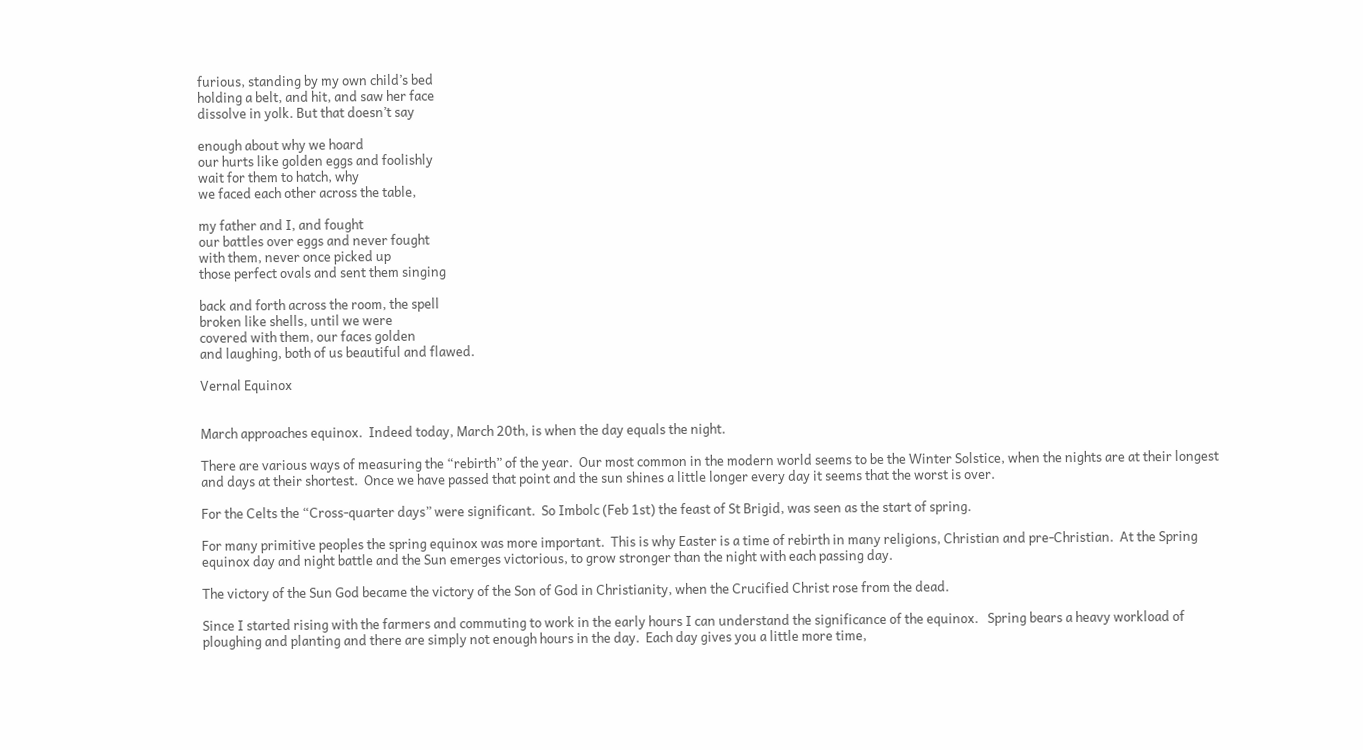furious, standing by my own child’s bed
holding a belt, and hit, and saw her face
dissolve in yolk. But that doesn’t say

enough about why we hoard
our hurts like golden eggs and foolishly
wait for them to hatch, why
we faced each other across the table,

my father and I, and fought
our battles over eggs and never fought
with them, never once picked up
those perfect ovals and sent them singing

back and forth across the room, the spell
broken like shells, until we were
covered with them, our faces golden
and laughing, both of us beautiful and flawed.

Vernal Equinox


March approaches equinox.  Indeed today, March 20th, is when the day equals the night.

There are various ways of measuring the “rebirth” of the year.  Our most common in the modern world seems to be the Winter Solstice, when the nights are at their longest and days at their shortest.  Once we have passed that point and the sun shines a little longer every day it seems that the worst is over.

For the Celts the “Cross-quarter days” were significant.  So Imbolc (Feb 1st) the feast of St Brigid, was seen as the start of spring.

For many primitive peoples the spring equinox was more important.  This is why Easter is a time of rebirth in many religions, Christian and pre-Christian.  At the Spring equinox day and night battle and the Sun emerges victorious, to grow stronger than the night with each passing day.

The victory of the Sun God became the victory of the Son of God in Christianity, when the Crucified Christ rose from the dead.

Since I started rising with the farmers and commuting to work in the early hours I can understand the significance of the equinox.   Spring bears a heavy workload of ploughing and planting and there are simply not enough hours in the day.  Each day gives you a little more time,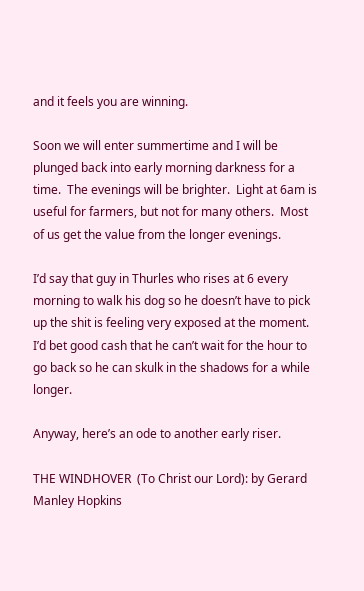and it feels you are winning.

Soon we will enter summertime and I will be plunged back into early morning darkness for a time.  The evenings will be brighter.  Light at 6am is useful for farmers, but not for many others.  Most of us get the value from the longer evenings.

I’d say that guy in Thurles who rises at 6 every morning to walk his dog so he doesn’t have to pick up the shit is feeling very exposed at the moment.  I’d bet good cash that he can’t wait for the hour to go back so he can skulk in the shadows for a while longer.

Anyway, here’s an ode to another early riser.

THE WINDHOVER  (To Christ our Lord): by Gerard Manley Hopkins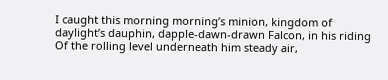I caught this morning morning’s minion, kingdom of daylight’s dauphin, dapple-dawn-drawn Falcon, in his riding
Of the rolling level underneath him steady air,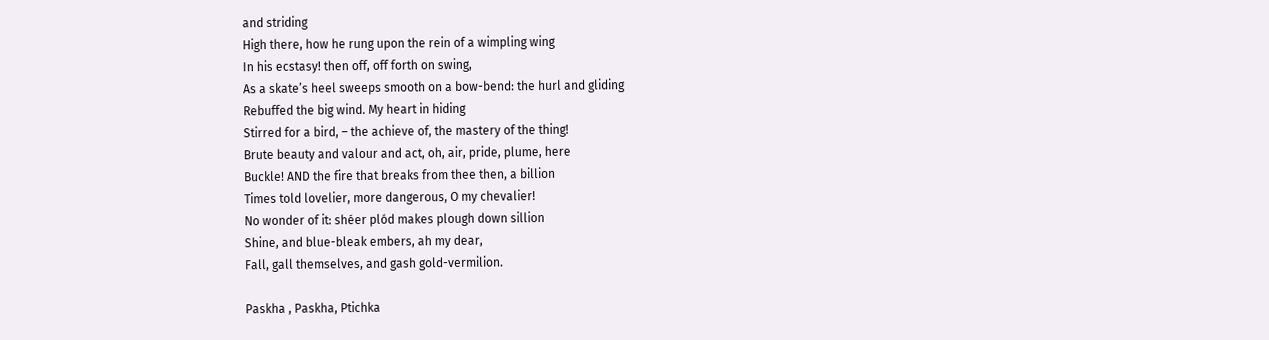and striding
High there, how he rung upon the rein of a wimpling wing
In his ecstasy! then off, off forth on swing,
As a skate’s heel sweeps smooth on a bow-bend: the hurl and gliding
Rebuffed the big wind. My heart in hiding
Stirred for a bird, – the achieve of, the mastery of the thing!
Brute beauty and valour and act, oh, air, pride, plume, here
Buckle! AND the fire that breaks from thee then, a billion
Times told lovelier, more dangerous, O my chevalier!
No wonder of it: shéer plód makes plough down sillion
Shine, and blue-bleak embers, ah my dear,
Fall, gall themselves, and gash gold-vermilion.

Paskha , Paskha, Ptichka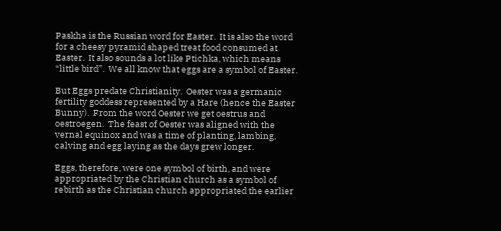Paskha is the Russian word for Easter.  It is also the word for a cheesy pyramid shaped treat food consumed at Easter.  It also sounds a lot like Ptichka, which means “little bird”.  We all know that eggs are a symbol of Easter.

But Eggs predate Christianity.  Oester was a germanic fertility goddess represented by a Hare (hence the Easter Bunny).  From the word Oester we get oestrus and oestroegen.  The feast of Oester was aligned with the vernal equinox and was a time of planting, lambing, calving and egg laying as the days grew longer.

Eggs, therefore, were one symbol of birth, and were appropriated by the Christian church as a symbol of rebirth as the Christian church appropriated the earlier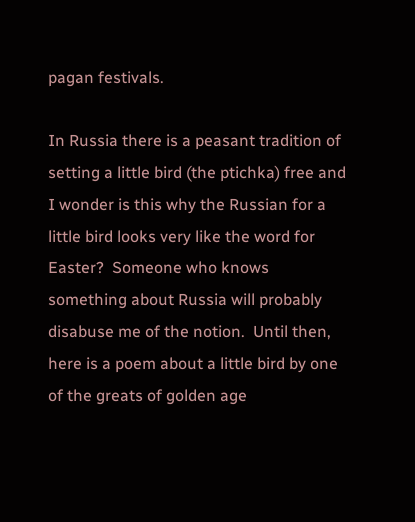pagan festivals.

In Russia there is a peasant tradition of setting a little bird (the ptichka) free and I wonder is this why the Russian for a little bird looks very like the word for Easter?  Someone who knows something about Russia will probably disabuse me of the notion.  Until then, here is a poem about a little bird by one of the greats of golden age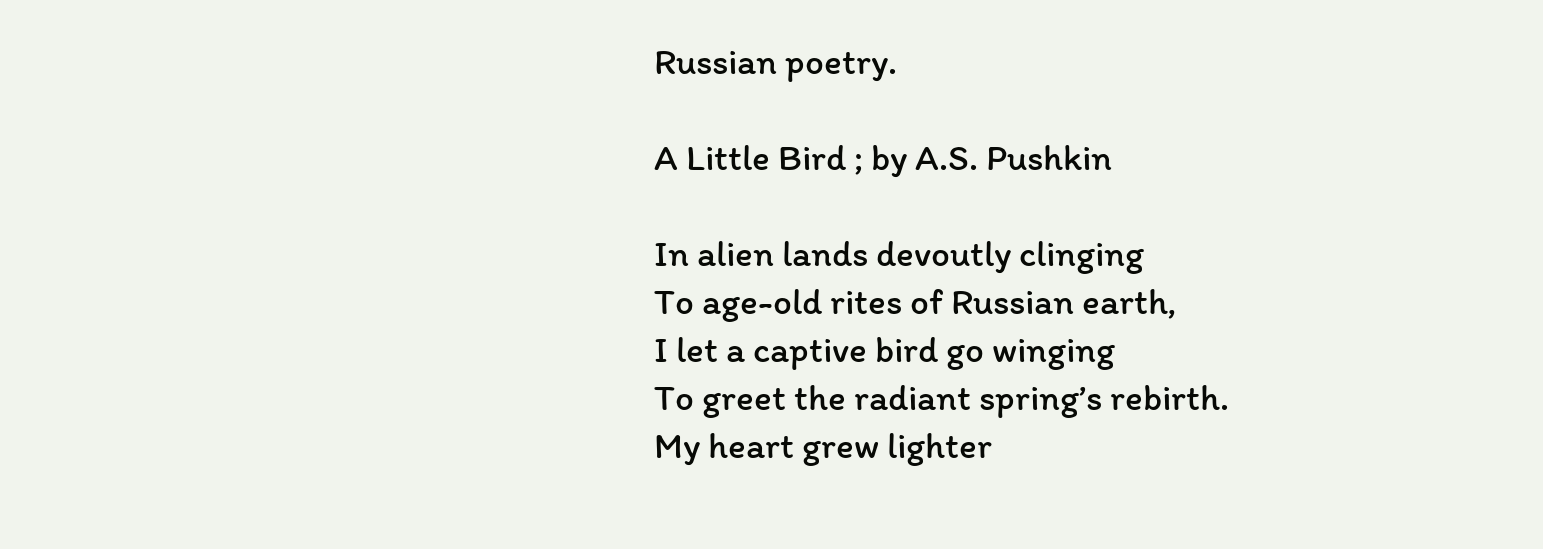Russian poetry.

A Little Bird ; by A.S. Pushkin

In alien lands devoutly clinging
To age-old rites of Russian earth,
I let a captive bird go winging
To greet the radiant spring’s rebirth.
My heart grew lighter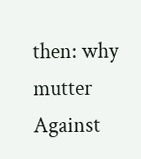then: why mutter
Against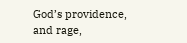God’s providence, and rage,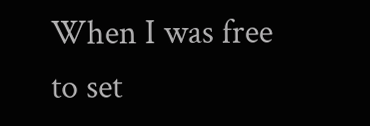When I was free to set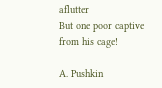aflutter
But one poor captive from his cage!

A. Pushkin